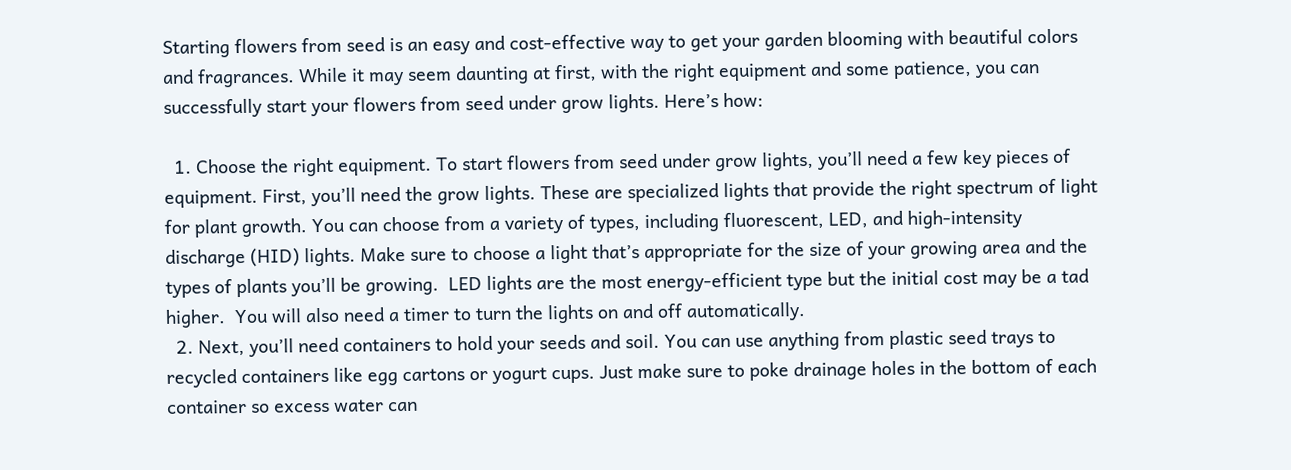Starting flowers from seed is an easy and cost-effective way to get your garden blooming with beautiful colors and fragrances. While it may seem daunting at first, with the right equipment and some patience, you can successfully start your flowers from seed under grow lights. Here’s how:

  1. Choose the right equipment. To start flowers from seed under grow lights, you’ll need a few key pieces of equipment. First, you’ll need the grow lights. These are specialized lights that provide the right spectrum of light for plant growth. You can choose from a variety of types, including fluorescent, LED, and high-intensity discharge (HID) lights. Make sure to choose a light that’s appropriate for the size of your growing area and the types of plants you’ll be growing.  LED lights are the most energy-efficient type but the initial cost may be a tad higher.  You will also need a timer to turn the lights on and off automatically.
  2. Next, you’ll need containers to hold your seeds and soil. You can use anything from plastic seed trays to recycled containers like egg cartons or yogurt cups. Just make sure to poke drainage holes in the bottom of each container so excess water can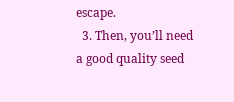escape.
  3. Then, you’ll need a good quality seed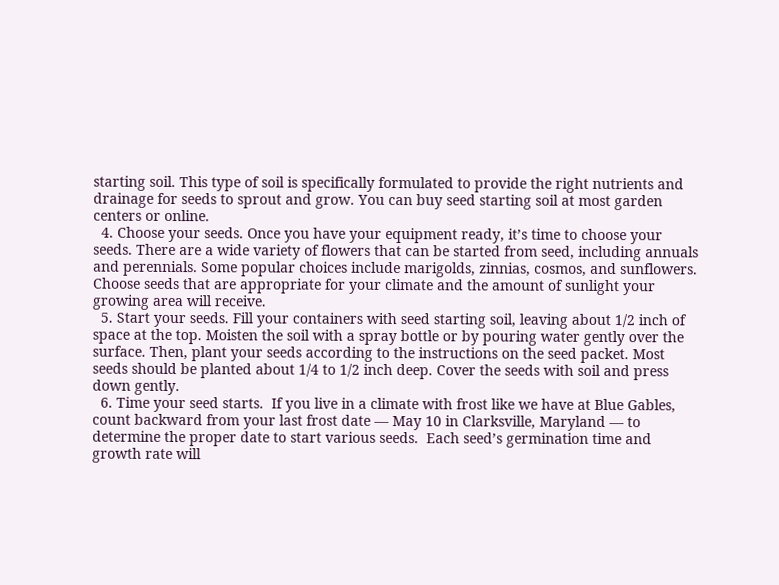starting soil. This type of soil is specifically formulated to provide the right nutrients and drainage for seeds to sprout and grow. You can buy seed starting soil at most garden centers or online.
  4. Choose your seeds. Once you have your equipment ready, it’s time to choose your seeds. There are a wide variety of flowers that can be started from seed, including annuals and perennials. Some popular choices include marigolds, zinnias, cosmos, and sunflowers. Choose seeds that are appropriate for your climate and the amount of sunlight your growing area will receive.
  5. Start your seeds. Fill your containers with seed starting soil, leaving about 1/2 inch of space at the top. Moisten the soil with a spray bottle or by pouring water gently over the surface. Then, plant your seeds according to the instructions on the seed packet. Most seeds should be planted about 1/4 to 1/2 inch deep. Cover the seeds with soil and press down gently.
  6. Time your seed starts.  If you live in a climate with frost like we have at Blue Gables, count backward from your last frost date — May 10 in Clarksville, Maryland — to determine the proper date to start various seeds.  Each seed’s germination time and growth rate will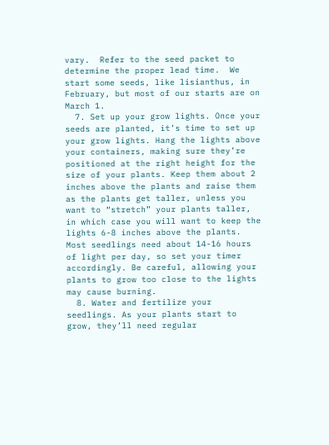vary.  Refer to the seed packet to determine the proper lead time.  We start some seeds, like lisianthus, in February, but most of our starts are on March 1.
  7. Set up your grow lights. Once your seeds are planted, it’s time to set up your grow lights. Hang the lights above your containers, making sure they’re positioned at the right height for the size of your plants. Keep them about 2 inches above the plants and raise them as the plants get taller, unless you want to “stretch” your plants taller, in which case you will want to keep the lights 6-8 inches above the plants.  Most seedlings need about 14-16 hours of light per day, so set your timer accordingly. Be careful, allowing your plants to grow too close to the lights may cause burning.
  8. Water and fertilize your seedlings. As your plants start to grow, they’ll need regular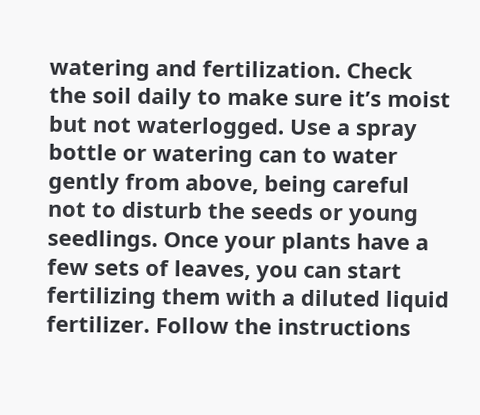watering and fertilization. Check the soil daily to make sure it’s moist but not waterlogged. Use a spray bottle or watering can to water gently from above, being careful not to disturb the seeds or young seedlings. Once your plants have a few sets of leaves, you can start fertilizing them with a diluted liquid fertilizer. Follow the instructions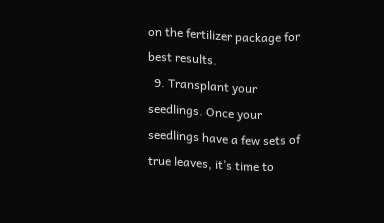on the fertilizer package for best results.
  9. Transplant your seedlings. Once your seedlings have a few sets of true leaves, it’s time to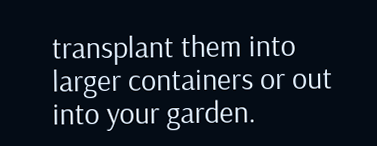transplant them into larger containers or out into your garden.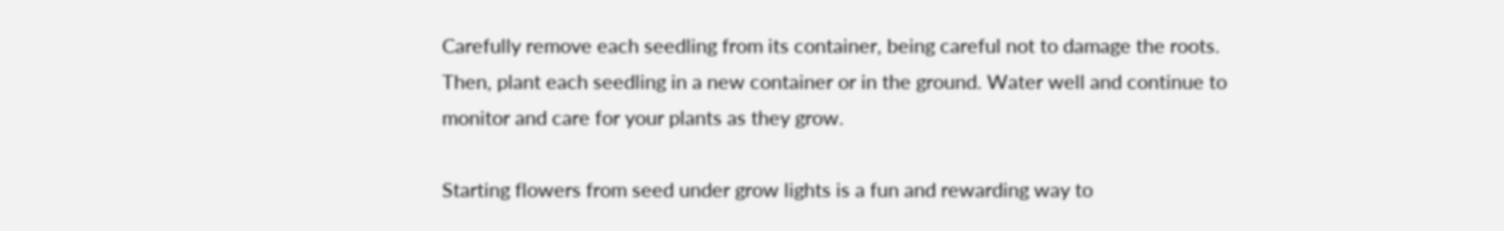Carefully remove each seedling from its container, being careful not to damage the roots. Then, plant each seedling in a new container or in the ground. Water well and continue to monitor and care for your plants as they grow.

Starting flowers from seed under grow lights is a fun and rewarding way to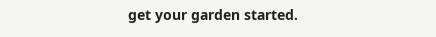get your garden started.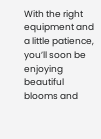With the right equipment and a little patience, you’ll soon be enjoying beautiful blooms and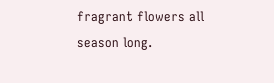fragrant flowers all season long.